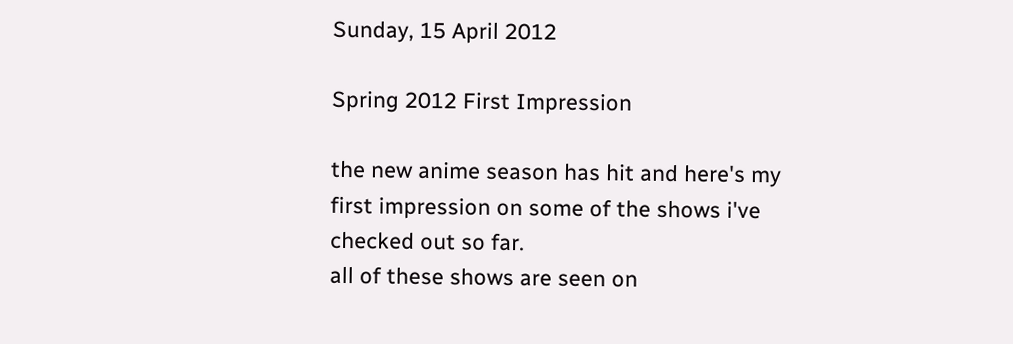Sunday, 15 April 2012

Spring 2012 First Impression

the new anime season has hit and here's my first impression on some of the shows i've checked out so far.
all of these shows are seen on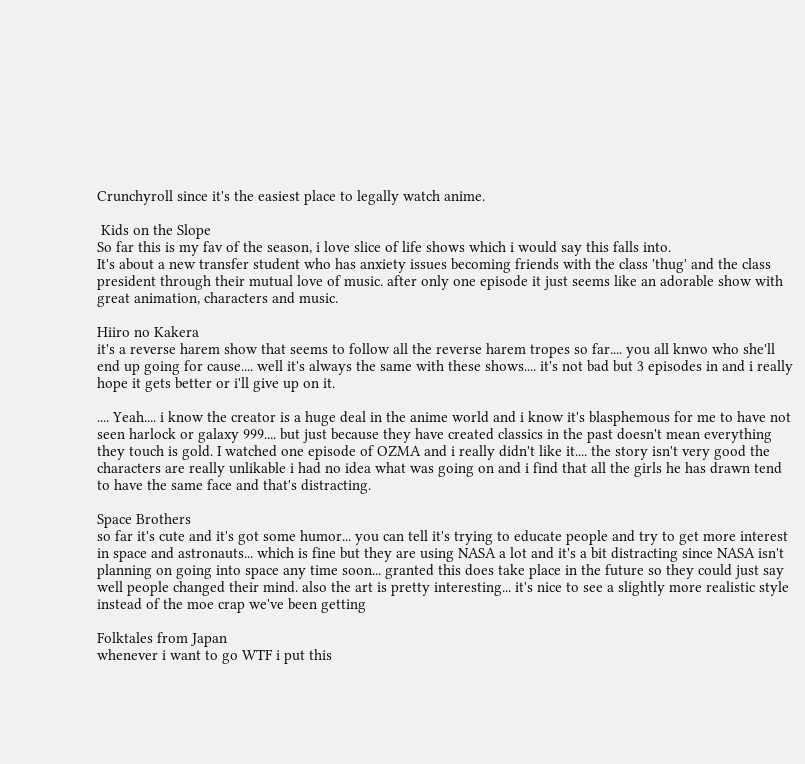Crunchyroll since it's the easiest place to legally watch anime.

 Kids on the Slope
So far this is my fav of the season, i love slice of life shows which i would say this falls into.
It's about a new transfer student who has anxiety issues becoming friends with the class 'thug' and the class president through their mutual love of music. after only one episode it just seems like an adorable show with great animation, characters and music.

Hiiro no Kakera
it's a reverse harem show that seems to follow all the reverse harem tropes so far.... you all knwo who she'll end up going for cause.... well it's always the same with these shows.... it's not bad but 3 episodes in and i really hope it gets better or i'll give up on it.

.... Yeah.... i know the creator is a huge deal in the anime world and i know it's blasphemous for me to have not seen harlock or galaxy 999.... but just because they have created classics in the past doesn't mean everything they touch is gold. I watched one episode of OZMA and i really didn't like it.... the story isn't very good the characters are really unlikable i had no idea what was going on and i find that all the girls he has drawn tend to have the same face and that's distracting.

Space Brothers
so far it's cute and it's got some humor... you can tell it's trying to educate people and try to get more interest in space and astronauts... which is fine but they are using NASA a lot and it's a bit distracting since NASA isn't planning on going into space any time soon... granted this does take place in the future so they could just say well people changed their mind. also the art is pretty interesting... it's nice to see a slightly more realistic style instead of the moe crap we've been getting

Folktales from Japan
whenever i want to go WTF i put this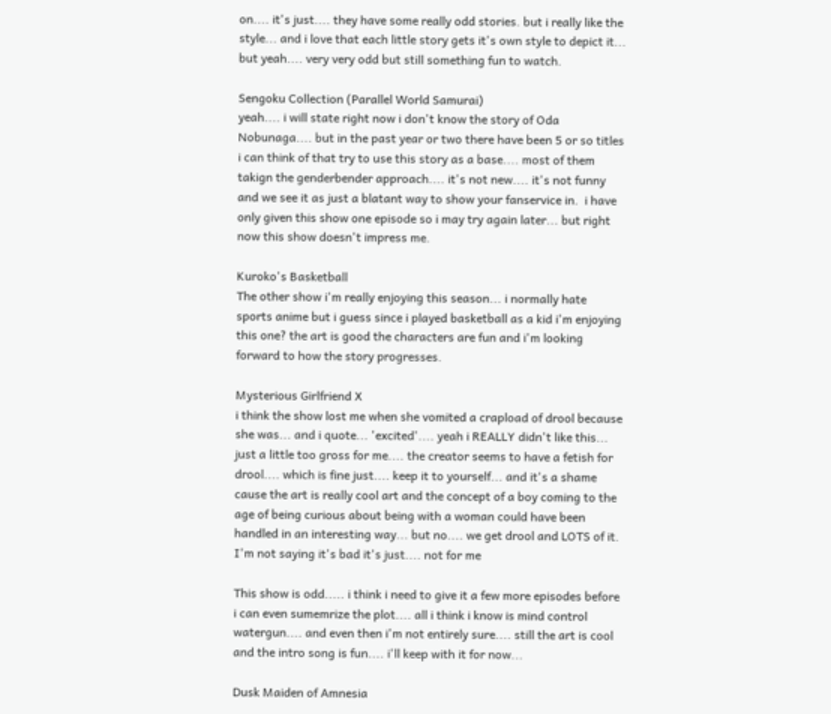on.... it's just.... they have some really odd stories. but i really like the style... and i love that each little story gets it's own style to depict it... but yeah.... very very odd but still something fun to watch.

Sengoku Collection (Parallel World Samurai)
yeah.... i will state right now i don't know the story of Oda Nobunaga.... but in the past year or two there have been 5 or so titles i can think of that try to use this story as a base.... most of them takign the genderbender approach.... it's not new.... it's not funny and we see it as just a blatant way to show your fanservice in.  i have only given this show one episode so i may try again later... but right now this show doesn't impress me.

Kuroko's Basketball
The other show i'm really enjoying this season... i normally hate sports anime but i guess since i played basketball as a kid i'm enjoying this one? the art is good the characters are fun and i'm looking forward to how the story progresses.

Mysterious Girlfriend X
i think the show lost me when she vomited a crapload of drool because she was... and i quote... 'excited'.... yeah i REALLY didn't like this... just a little too gross for me.... the creator seems to have a fetish for drool.... which is fine just.... keep it to yourself... and it's a shame cause the art is really cool art and the concept of a boy coming to the age of being curious about being with a woman could have been handled in an interesting way... but no.... we get drool and LOTS of it. I'm not saying it's bad it's just.... not for me

This show is odd..... i think i need to give it a few more episodes before i can even sumemrize the plot.... all i think i know is mind control watergun.... and even then i'm not entirely sure.... still the art is cool and the intro song is fun.... i'll keep with it for now...

Dusk Maiden of Amnesia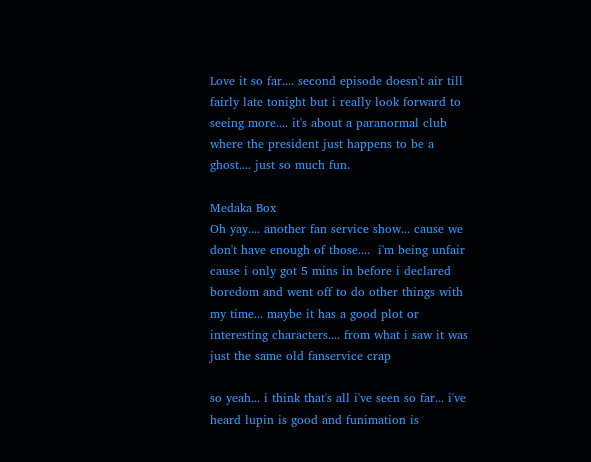Love it so far.... second episode doesn't air till fairly late tonight but i really look forward to seeing more.... it's about a paranormal club where the president just happens to be a ghost.... just so much fun.

Medaka Box
Oh yay.... another fan service show... cause we don't have enough of those....  i'm being unfair cause i only got 5 mins in before i declared boredom and went off to do other things with my time... maybe it has a good plot or interesting characters.... from what i saw it was just the same old fanservice crap

so yeah... i think that's all i've seen so far... i've heard lupin is good and funimation is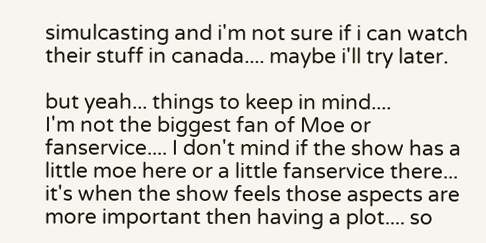simulcasting and i'm not sure if i can watch their stuff in canada.... maybe i'll try later.

but yeah... things to keep in mind....
I'm not the biggest fan of Moe or fanservice.... I don't mind if the show has a little moe here or a little fanservice there... it's when the show feels those aspects are more important then having a plot.... so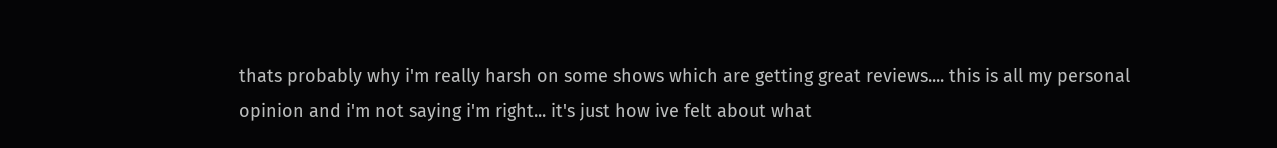thats probably why i'm really harsh on some shows which are getting great reviews.... this is all my personal opinion and i'm not saying i'm right... it's just how ive felt about what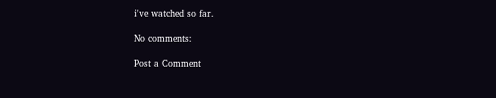i've watched so far.

No comments:

Post a Comment